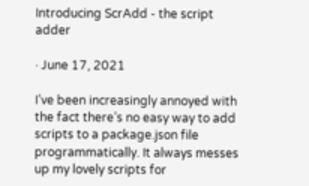Introducing ScrAdd - the script adder

· June 17, 2021

I’ve been increasingly annoyed with the fact there’s no easy way to add scripts to a package.json file programmatically. It always messes up my lovely scripts for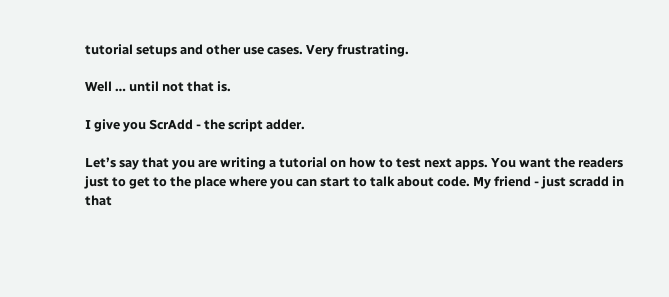tutorial setups and other use cases. Very frustrating.

Well … until not that is.

I give you ScrAdd - the script adder.

Let’s say that you are writing a tutorial on how to test next apps. You want the readers just to get to the place where you can start to talk about code. My friend - just scradd in that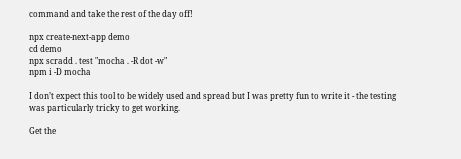command and take the rest of the day off!

npx create-next-app demo
cd demo
npx scradd . test "mocha . -R dot -w"
npm i -D mocha

I don’t expect this tool to be widely used and spread but I was pretty fun to write it - the testing was particularly tricky to get working.

Get the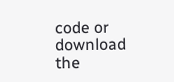code or download the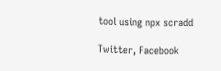tool using npx scradd

Twitter, Facebook